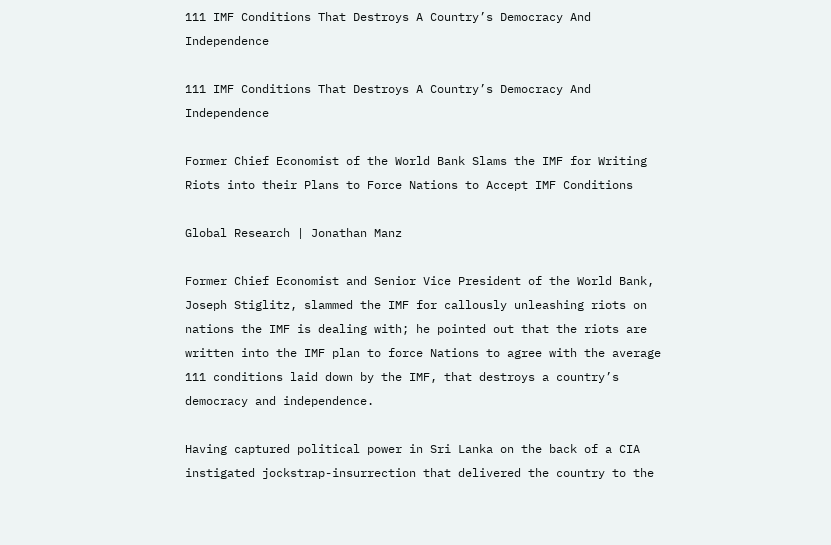111 IMF Conditions That Destroys A Country’s Democracy And Independence

111 IMF Conditions That Destroys A Country’s Democracy And Independence

Former Chief Economist of the World Bank Slams the IMF for Writing Riots into their Plans to Force Nations to Accept IMF Conditions

Global Research | Jonathan Manz

Former Chief Economist and Senior Vice President of the World Bank, Joseph Stiglitz, slammed the IMF for callously unleashing riots on nations the IMF is dealing with; he pointed out that the riots are written into the IMF plan to force Nations to agree with the average 111 conditions laid down by the IMF, that destroys a country’s democracy and independence.

Having captured political power in Sri Lanka on the back of a CIA instigated jockstrap-insurrection that delivered the country to the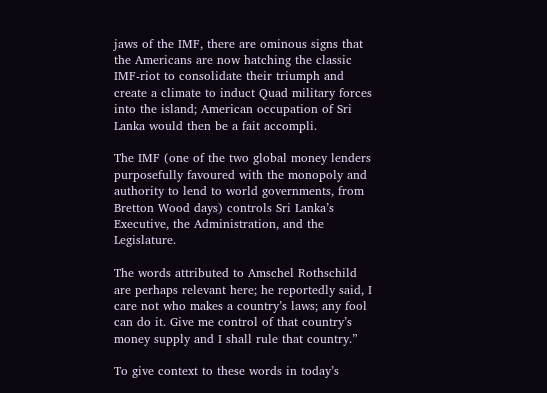jaws of the IMF, there are ominous signs that the Americans are now hatching the classic IMF-riot to consolidate their triumph and create a climate to induct Quad military forces into the island; American occupation of Sri Lanka would then be a fait accompli.

The IMF (one of the two global money lenders purposefully favoured with the monopoly and authority to lend to world governments, from Bretton Wood days) controls Sri Lanka’s Executive, the Administration, and the Legislature.

The words attributed to Amschel Rothschild are perhaps relevant here; he reportedly said, I care not who makes a country’s laws; any fool can do it. Give me control of that country’s money supply and I shall rule that country.”

To give context to these words in today’s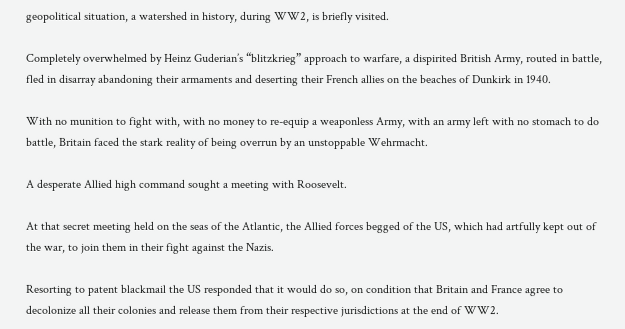geopolitical situation, a watershed in history, during WW2, is briefly visited.

Completely overwhelmed by Heinz Guderian’s “blitzkrieg” approach to warfare, a dispirited British Army, routed in battle, fled in disarray abandoning their armaments and deserting their French allies on the beaches of Dunkirk in 1940.

With no munition to fight with, with no money to re-equip a weaponless Army, with an army left with no stomach to do battle, Britain faced the stark reality of being overrun by an unstoppable Wehrmacht.

A desperate Allied high command sought a meeting with Roosevelt.

At that secret meeting held on the seas of the Atlantic, the Allied forces begged of the US, which had artfully kept out of the war, to join them in their fight against the Nazis.

Resorting to patent blackmail the US responded that it would do so, on condition that Britain and France agree to decolonize all their colonies and release them from their respective jurisdictions at the end of WW2.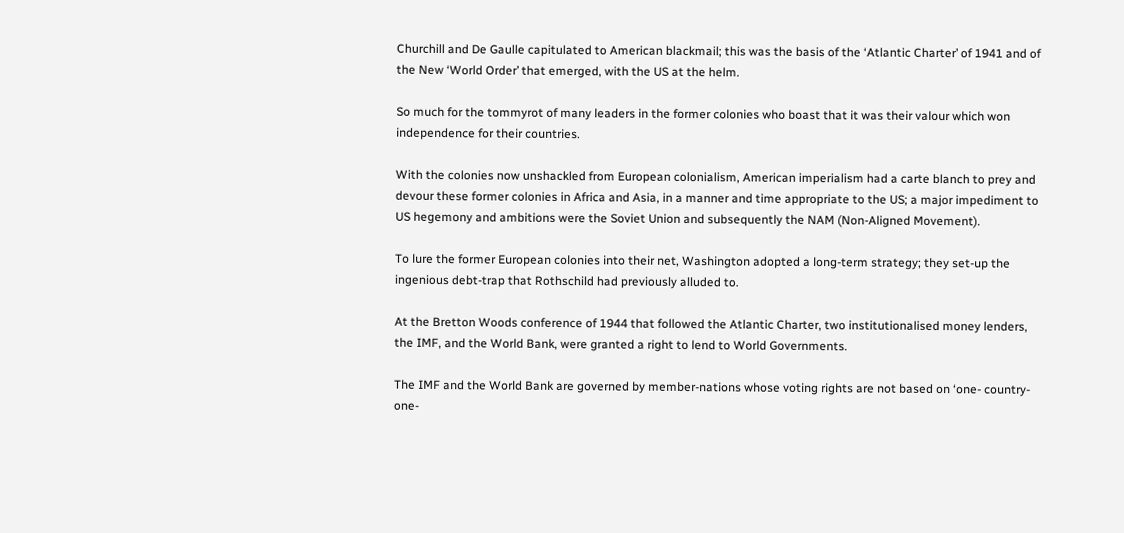Churchill and De Gaulle capitulated to American blackmail; this was the basis of the ‘Atlantic Charter’ of 1941 and of the New ‘World Order’ that emerged, with the US at the helm.

So much for the tommyrot of many leaders in the former colonies who boast that it was their valour which won independence for their countries.

With the colonies now unshackled from European colonialism, American imperialism had a carte blanch to prey and devour these former colonies in Africa and Asia, in a manner and time appropriate to the US; a major impediment to US hegemony and ambitions were the Soviet Union and subsequently the NAM (Non-Aligned Movement).

To lure the former European colonies into their net, Washington adopted a long-term strategy; they set-up the ingenious debt-trap that Rothschild had previously alluded to.

At the Bretton Woods conference of 1944 that followed the Atlantic Charter, two institutionalised money lenders, the IMF, and the World Bank, were granted a right to lend to World Governments.

The IMF and the World Bank are governed by member-nations whose voting rights are not based on ‘one- country-one-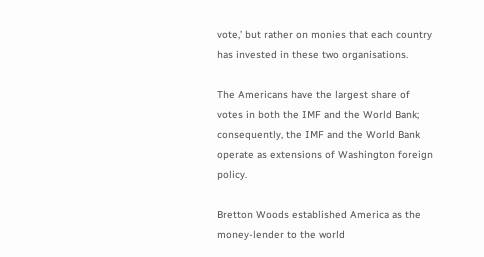vote,’ but rather on monies that each country has invested in these two organisations.

The Americans have the largest share of votes in both the IMF and the World Bank; consequently, the IMF and the World Bank operate as extensions of Washington foreign policy.

Bretton Woods established America as the money-lender to the world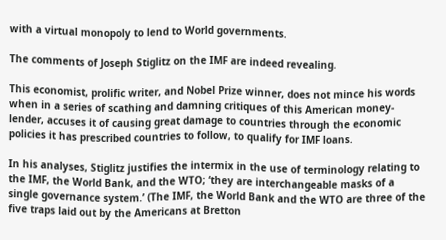with a virtual monopoly to lend to World governments.

The comments of Joseph Stiglitz on the IMF are indeed revealing.

This economist, prolific writer, and Nobel Prize winner, does not mince his words when in a series of scathing and damning critiques of this American money-lender, accuses it of causing great damage to countries through the economic policies it has prescribed countries to follow, to qualify for IMF loans.

In his analyses, Stiglitz justifies the intermix in the use of terminology relating to the IMF, the World Bank, and the WTO; ‘they are interchangeable masks of a single governance system.’ (The IMF, the World Bank and the WTO are three of the five traps laid out by the Americans at Bretton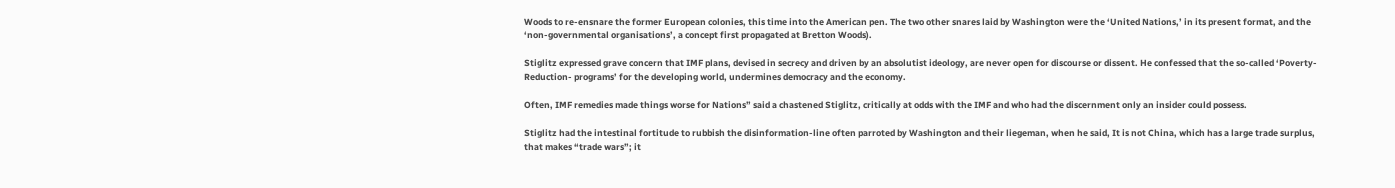Woods to re-ensnare the former European colonies, this time into the American pen. The two other snares laid by Washington were the ‘United Nations,’ in its present format, and the ‘non-governmental organisations’, a concept first propagated at Bretton Woods).

Stiglitz expressed grave concern that IMF plans, devised in secrecy and driven by an absolutist ideology, are never open for discourse or dissent. He confessed that the so-called ‘Poverty-Reduction- programs’ for the developing world, undermines democracy and the economy.

Often, IMF remedies made things worse for Nations” said a chastened Stiglitz, critically at odds with the IMF and who had the discernment only an insider could possess.

Stiglitz had the intestinal fortitude to rubbish the disinformation-line often parroted by Washington and their liegeman, when he said, It is not China, which has a large trade surplus, that makes “trade wars”; it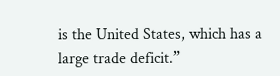is the United States, which has a large trade deficit.”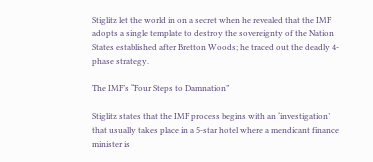Stiglitz let the world in on a secret when he revealed that the IMF adopts a single template to destroy the sovereignty of the Nation States established after Bretton Woods; he traced out the deadly 4-phase strategy.

The IMF’s “Four Steps to Damnation”

Stiglitz states that the IMF process begins with an ‘investigation’ that usually takes place in a 5-star hotel where a mendicant finance minister is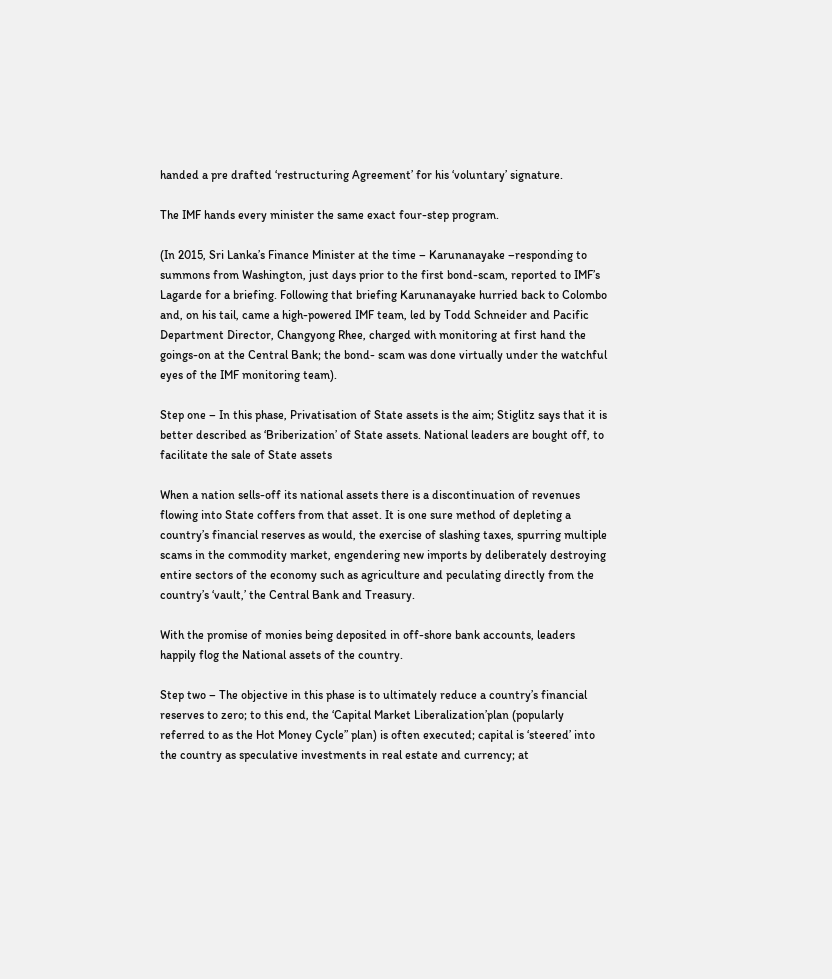handed a pre drafted ‘restructuring Agreement’ for his ‘voluntary’ signature.

The IMF hands every minister the same exact four-step program.

(In 2015, Sri Lanka’s Finance Minister at the time – Karunanayake –responding to summons from Washington, just days prior to the first bond-scam, reported to IMF’s Lagarde for a briefing. Following that briefing Karunanayake hurried back to Colombo and, on his tail, came a high-powered IMF team, led by Todd Schneider and Pacific Department Director, Changyong Rhee, charged with monitoring at first hand the goings-on at the Central Bank; the bond- scam was done virtually under the watchful eyes of the IMF monitoring team).

Step one – In this phase, Privatisation of State assets is the aim; Stiglitz says that it is better described as ‘Briberization’ of State assets. National leaders are bought off, to facilitate the sale of State assets

When a nation sells-off its national assets there is a discontinuation of revenues flowing into State coffers from that asset. It is one sure method of depleting a country’s financial reserves as would, the exercise of slashing taxes, spurring multiple scams in the commodity market, engendering new imports by deliberately destroying entire sectors of the economy such as agriculture and peculating directly from the country’s ‘vault,’ the Central Bank and Treasury.

With the promise of monies being deposited in off-shore bank accounts, leaders happily flog the National assets of the country.

Step two – The objective in this phase is to ultimately reduce a country’s financial reserves to zero; to this end, the ‘Capital Market Liberalization’plan (popularly referred to as the Hot Money Cycle” plan) is often executed; capital is ‘steered’ into the country as speculative investments in real estate and currency; at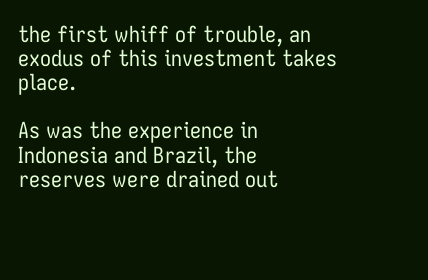the first whiff of trouble, an exodus of this investment takes place.

As was the experience in Indonesia and Brazil, the reserves were drained out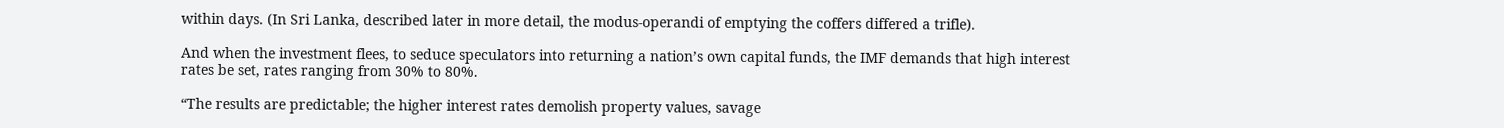within days. (In Sri Lanka, described later in more detail, the modus-operandi of emptying the coffers differed a trifle).

And when the investment flees, to seduce speculators into returning a nation’s own capital funds, the IMF demands that high interest rates be set, rates ranging from 30% to 80%.

“The results are predictable; the higher interest rates demolish property values, savage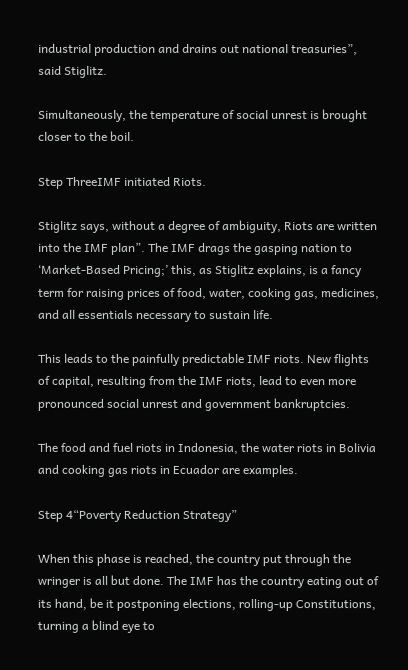industrial production and drains out national treasuries”, said Stiglitz.

Simultaneously, the temperature of social unrest is brought closer to the boil.

Step ThreeIMF initiated Riots.

Stiglitz says, without a degree of ambiguity, Riots are written into the IMF plan”. The IMF drags the gasping nation to ‘Market-Based Pricing;’ this, as Stiglitz explains, is a fancy term for raising prices of food, water, cooking gas, medicines, and all essentials necessary to sustain life.

This leads to the painfully predictable IMF riots. New flights of capital, resulting from the IMF riots, lead to even more pronounced social unrest and government bankruptcies.

The food and fuel riots in Indonesia, the water riots in Bolivia and cooking gas riots in Ecuador are examples.

Step 4“Poverty Reduction Strategy”

When this phase is reached, the country put through the wringer is all but done. The IMF has the country eating out of its hand, be it postponing elections, rolling-up Constitutions, turning a blind eye to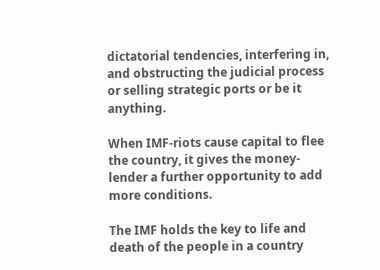dictatorial tendencies, interfering in, and obstructing the judicial process or selling strategic ports or be it anything.

When IMF-riots cause capital to flee the country, it gives the money-lender a further opportunity to add more conditions.

The IMF holds the key to life and death of the people in a country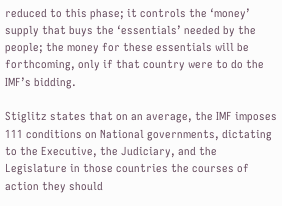reduced to this phase; it controls the ‘money’ supply that buys the ‘essentials’ needed by the people; the money for these essentials will be forthcoming, only if that country were to do the IMF’s bidding.

Stiglitz states that on an average, the IMF imposes 111 conditions on National governments, dictating to the Executive, the Judiciary, and the Legislature in those countries the courses of action they should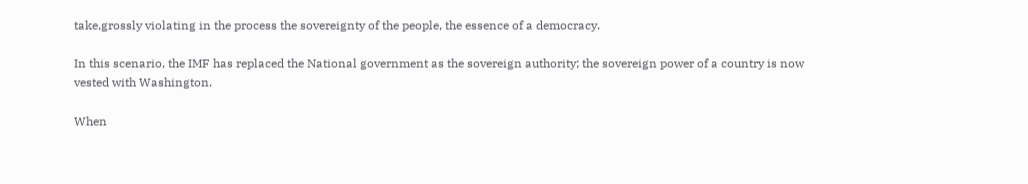take,grossly violating in the process the sovereignty of the people, the essence of a democracy.

In this scenario, the IMF has replaced the National government as the sovereign authority; the sovereign power of a country is now vested with Washington.

When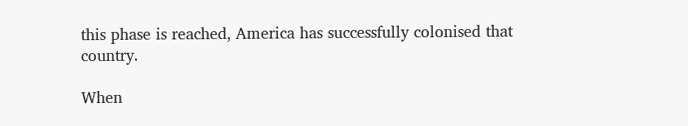this phase is reached, America has successfully colonised that country.

When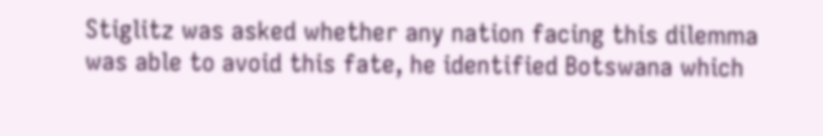Stiglitz was asked whether any nation facing this dilemma was able to avoid this fate, he identified Botswana which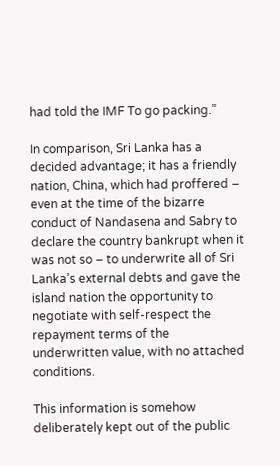had told the IMF To go packing.”

In comparison, Sri Lanka has a decided advantage; it has a friendly nation, China, which had proffered – even at the time of the bizarre conduct of Nandasena and Sabry to declare the country bankrupt when it was not so – to underwrite all of Sri Lanka’s external debts and gave the island nation the opportunity to negotiate with self-respect the repayment terms of the underwritten value, with no attached conditions.

This information is somehow deliberately kept out of the public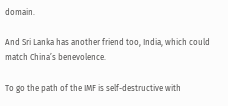domain.

And Sri Lanka has another friend too, India, which could match China’s benevolence.

To go the path of the IMF is self-destructive with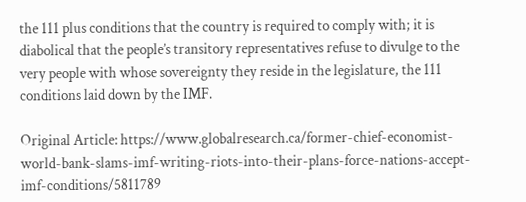the 111 plus conditions that the country is required to comply with; it is diabolical that the people’s transitory representatives refuse to divulge to the very people with whose sovereignty they reside in the legislature, the 111 conditions laid down by the IMF.

Original Article: https://www.globalresearch.ca/former-chief-economist-world-bank-slams-imf-writing-riots-into-their-plans-force-nations-accept-imf-conditions/5811789